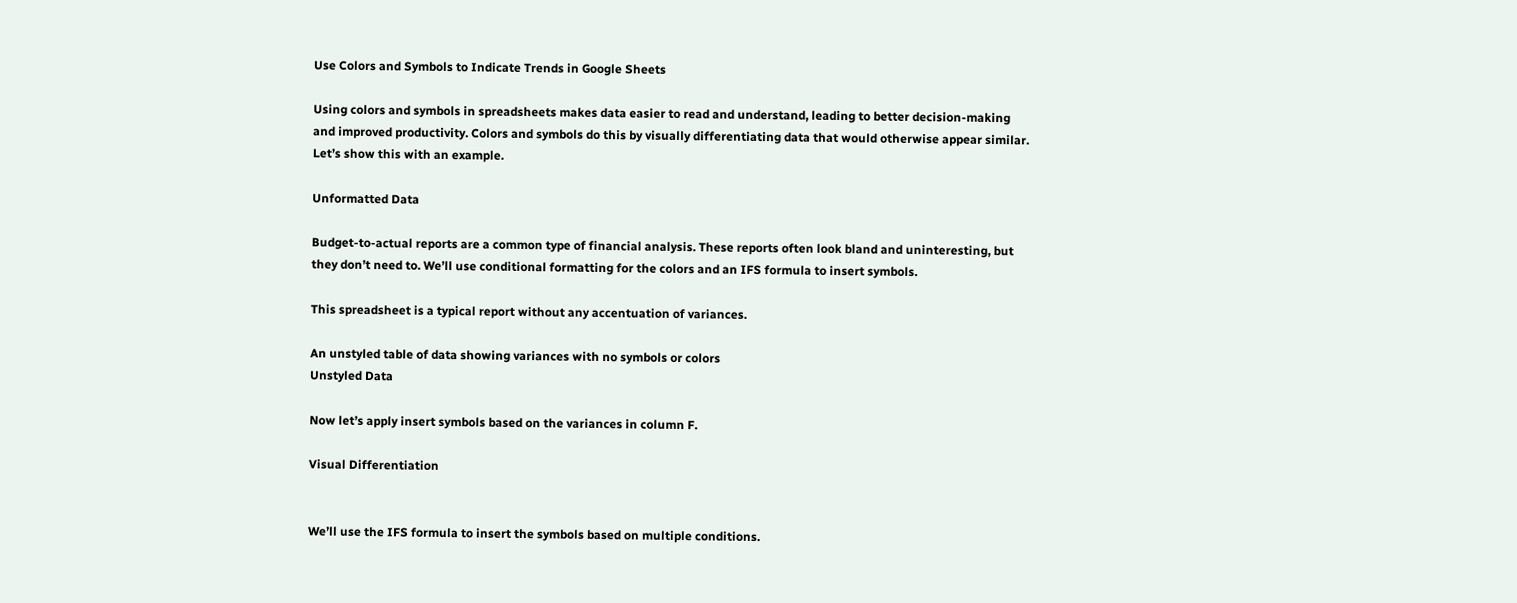Use Colors and Symbols to Indicate Trends in Google Sheets

Using colors and symbols in spreadsheets makes data easier to read and understand, leading to better decision-making and improved productivity. Colors and symbols do this by visually differentiating data that would otherwise appear similar. Let’s show this with an example.

Unformatted Data

Budget-to-actual reports are a common type of financial analysis. These reports often look bland and uninteresting, but they don’t need to. We’ll use conditional formatting for the colors and an IFS formula to insert symbols.

This spreadsheet is a typical report without any accentuation of variances.

An unstyled table of data showing variances with no symbols or colors
Unstyled Data

Now let’s apply insert symbols based on the variances in column F.

Visual Differentiation


We’ll use the IFS formula to insert the symbols based on multiple conditions.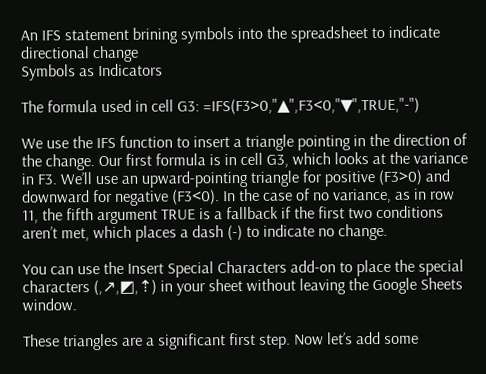An IFS statement brining symbols into the spreadsheet to indicate directional change
Symbols as Indicators

The formula used in cell G3: =IFS(F3>0,"▲",F3<0,"▼",TRUE,"-")

We use the IFS function to insert a triangle pointing in the direction of the change. Our first formula is in cell G3, which looks at the variance in F3. We’ll use an upward-pointing triangle for positive (F3>0) and downward for negative (F3<0). In the case of no variance, as in row 11, the fifth argument TRUE is a fallback if the first two conditions aren’t met, which places a dash (-) to indicate no change.

You can use the Insert Special Characters add-on to place the special characters (,↗,◩,⇡) in your sheet without leaving the Google Sheets window.

These triangles are a significant first step. Now let’s add some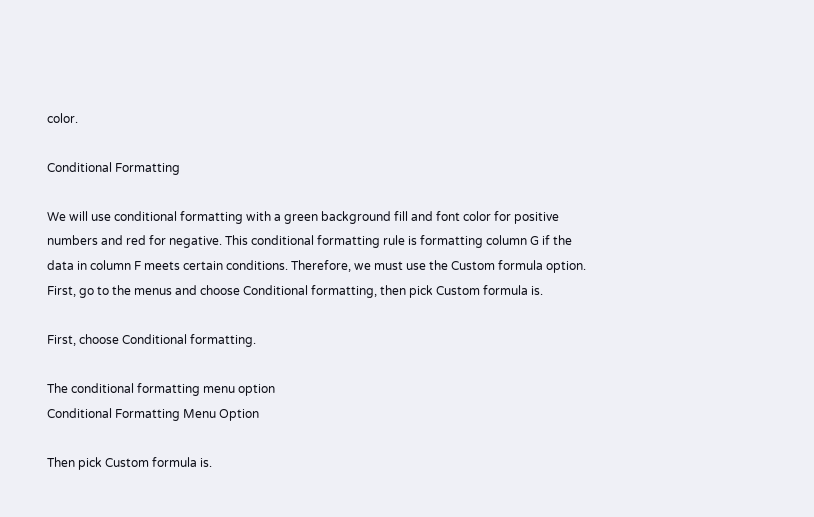color.

Conditional Formatting

We will use conditional formatting with a green background fill and font color for positive numbers and red for negative. This conditional formatting rule is formatting column G if the data in column F meets certain conditions. Therefore, we must use the Custom formula option. First, go to the menus and choose Conditional formatting, then pick Custom formula is.

First, choose Conditional formatting.

The conditional formatting menu option
Conditional Formatting Menu Option

Then pick Custom formula is.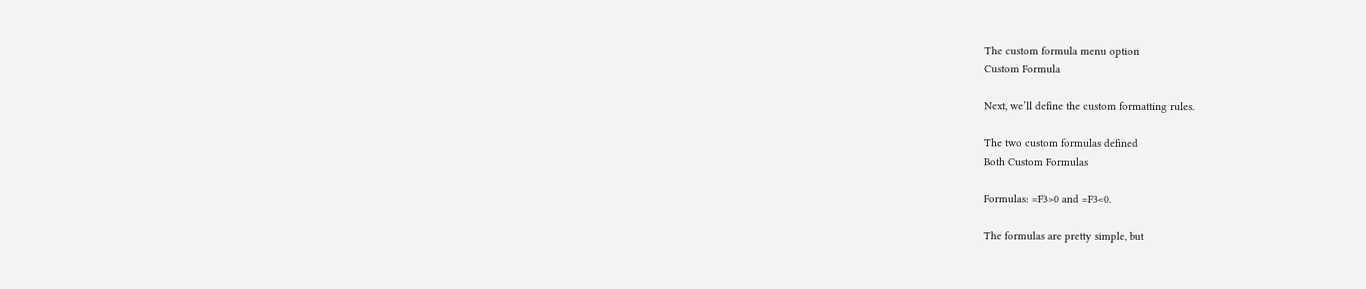The custom formula menu option
Custom Formula

Next, we’ll define the custom formatting rules.

The two custom formulas defined
Both Custom Formulas

Formulas: =F3>0 and =F3<0.

The formulas are pretty simple, but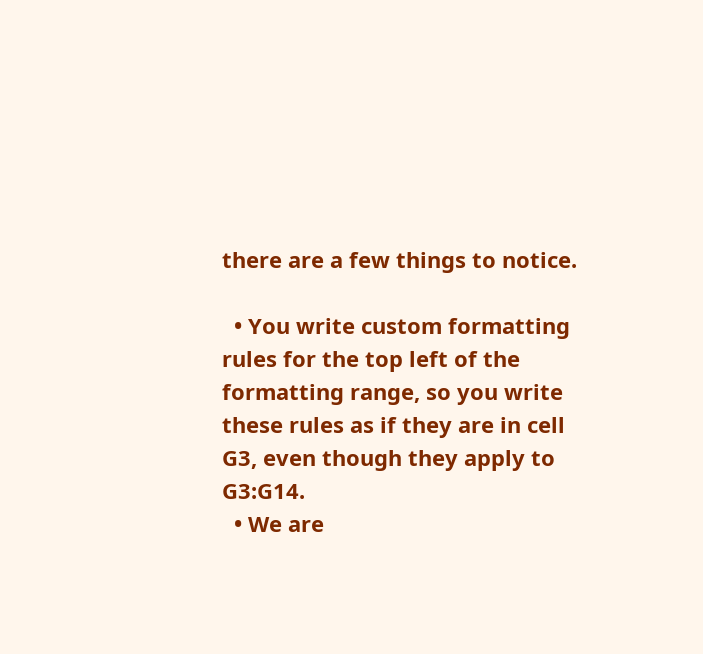there are a few things to notice.

  • You write custom formatting rules for the top left of the formatting range, so you write these rules as if they are in cell G3, even though they apply to G3:G14.
  • We are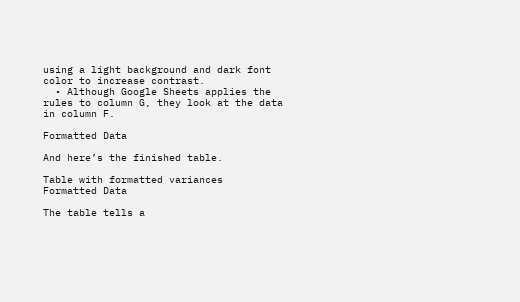using a light background and dark font color to increase contrast.
  • Although Google Sheets applies the rules to column G, they look at the data in column F.

Formatted Data

And here’s the finished table.

Table with formatted variances
Formatted Data

The table tells a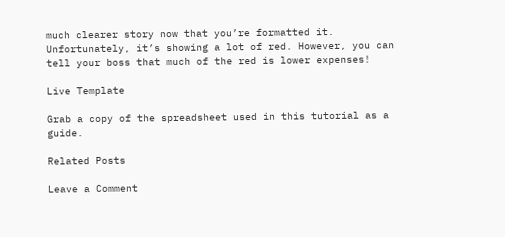much clearer story now that you’re formatted it. Unfortunately, it’s showing a lot of red. However, you can tell your boss that much of the red is lower expenses!

Live Template

Grab a copy of the spreadsheet used in this tutorial as a guide.

Related Posts

Leave a Comment